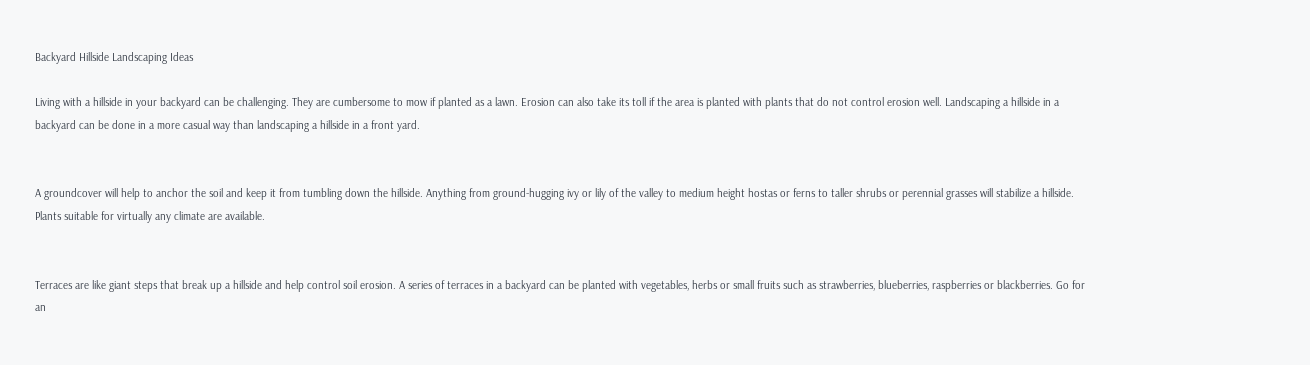Backyard Hillside Landscaping Ideas

Living with a hillside in your backyard can be challenging. They are cumbersome to mow if planted as a lawn. Erosion can also take its toll if the area is planted with plants that do not control erosion well. Landscaping a hillside in a backyard can be done in a more casual way than landscaping a hillside in a front yard.


A groundcover will help to anchor the soil and keep it from tumbling down the hillside. Anything from ground-hugging ivy or lily of the valley to medium height hostas or ferns to taller shrubs or perennial grasses will stabilize a hillside. Plants suitable for virtually any climate are available.


Terraces are like giant steps that break up a hillside and help control soil erosion. A series of terraces in a backyard can be planted with vegetables, herbs or small fruits such as strawberries, blueberries, raspberries or blackberries. Go for an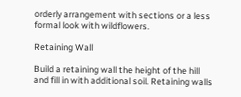orderly arrangement with sections or a less formal look with wildflowers.

Retaining Wall

Build a retaining wall the height of the hill and fill in with additional soil. Retaining walls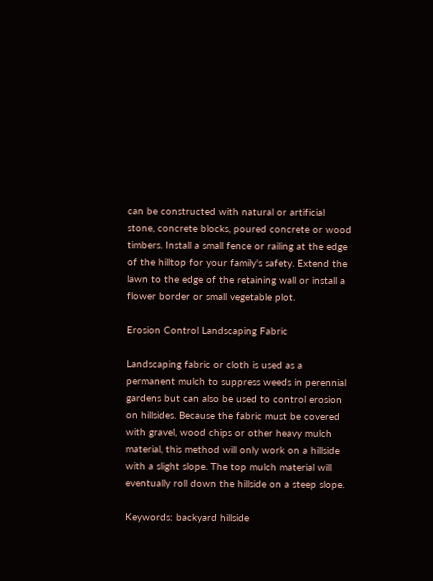can be constructed with natural or artificial stone, concrete blocks, poured concrete or wood timbers. Install a small fence or railing at the edge of the hilltop for your family's safety. Extend the lawn to the edge of the retaining wall or install a flower border or small vegetable plot.

Erosion Control Landscaping Fabric

Landscaping fabric or cloth is used as a permanent mulch to suppress weeds in perennial gardens but can also be used to control erosion on hillsides. Because the fabric must be covered with gravel, wood chips or other heavy mulch material, this method will only work on a hillside with a slight slope. The top mulch material will eventually roll down the hillside on a steep slope.

Keywords: backyard hillside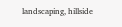landscaping, hillside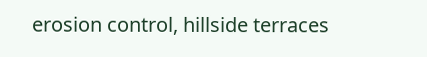erosion control, hillside terraces